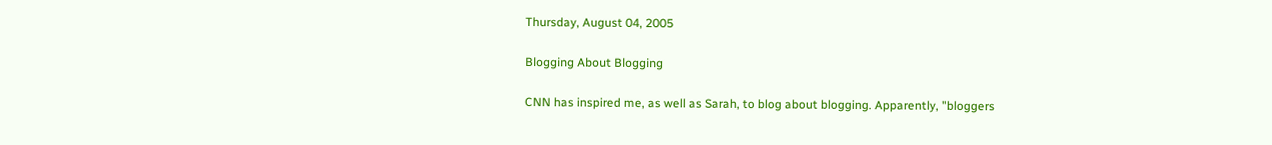Thursday, August 04, 2005

Blogging About Blogging

CNN has inspired me, as well as Sarah, to blog about blogging. Apparently, "bloggers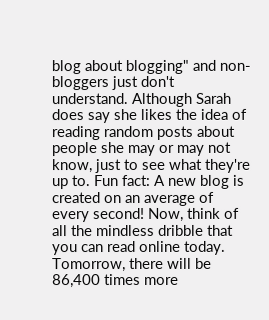blog about blogging" and non-bloggers just don't understand. Although Sarah does say she likes the idea of reading random posts about people she may or may not know, just to see what they're up to. Fun fact: A new blog is created on an average of every second! Now, think of all the mindless dribble that you can read online today. Tomorrow, there will be 86,400 times more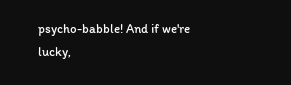psycho-babble! And if we're lucky,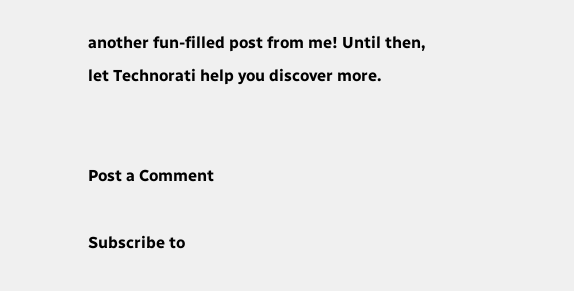another fun-filled post from me! Until then, let Technorati help you discover more.


Post a Comment

Subscribe to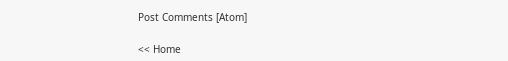Post Comments [Atom]

<< Home